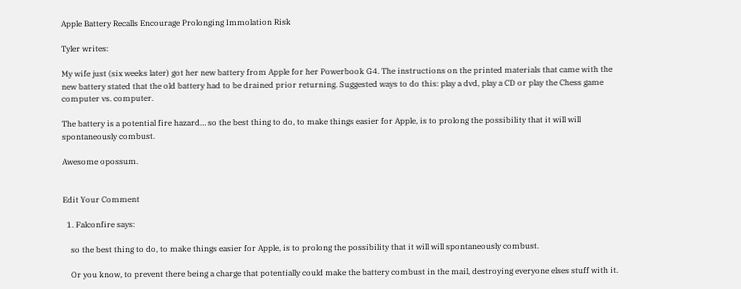Apple Battery Recalls Encourage Prolonging Immolation Risk

Tyler writes:

My wife just (six weeks later) got her new battery from Apple for her Powerbook G4. The instructions on the printed materials that came with the new battery stated that the old battery had to be drained prior returning. Suggested ways to do this: play a dvd, play a CD or play the Chess game computer vs. computer.

The battery is a potential fire hazard… so the best thing to do, to make things easier for Apple, is to prolong the possibility that it will will spontaneously combust.

Awesome opossum.


Edit Your Comment

  1. Falconfire says:

    so the best thing to do, to make things easier for Apple, is to prolong the possibility that it will will spontaneously combust.

    Or you know, to prevent there being a charge that potentially could make the battery combust in the mail, destroying everyone elses stuff with it.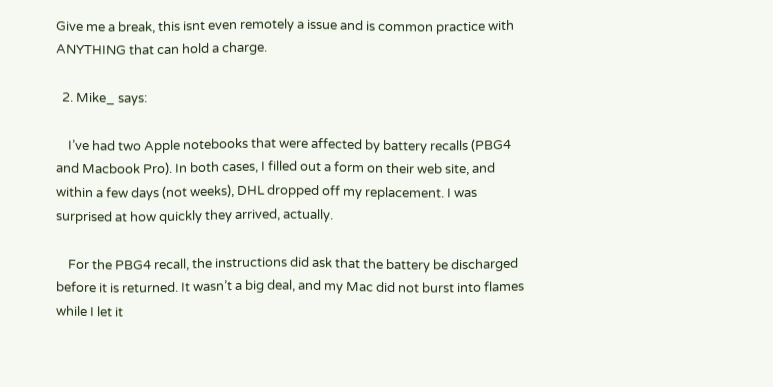Give me a break, this isnt even remotely a issue and is common practice with ANYTHING that can hold a charge.

  2. Mike_ says:

    I’ve had two Apple notebooks that were affected by battery recalls (PBG4 and Macbook Pro). In both cases, I filled out a form on their web site, and within a few days (not weeks), DHL dropped off my replacement. I was surprised at how quickly they arrived, actually.

    For the PBG4 recall, the instructions did ask that the battery be discharged before it is returned. It wasn’t a big deal, and my Mac did not burst into flames while I let it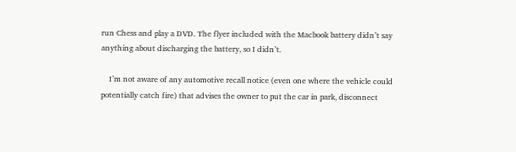run Chess and play a DVD. The flyer included with the Macbook battery didn’t say anything about discharging the battery, so I didn’t.

    I’m not aware of any automotive recall notice (even one where the vehicle could potentially catch fire) that advises the owner to put the car in park, disconnect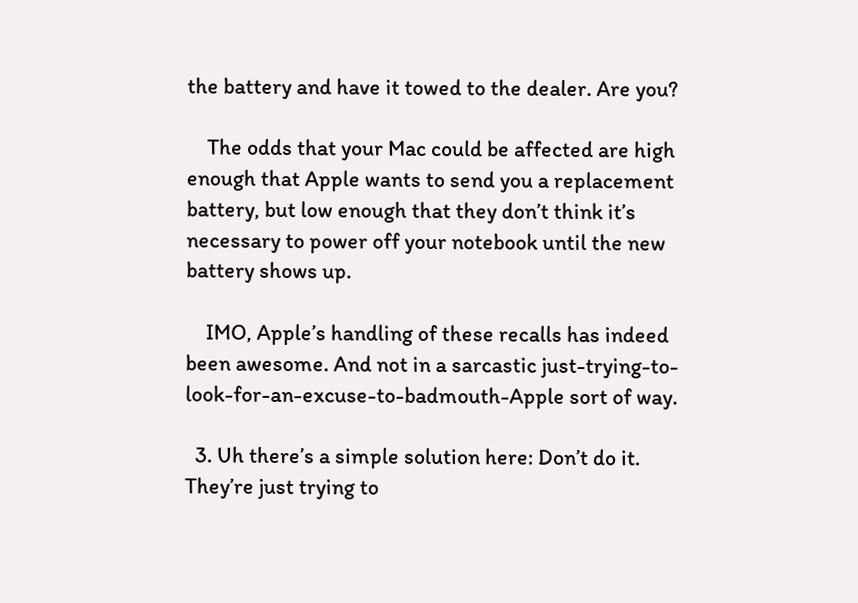the battery and have it towed to the dealer. Are you?

    The odds that your Mac could be affected are high enough that Apple wants to send you a replacement battery, but low enough that they don’t think it’s necessary to power off your notebook until the new battery shows up.

    IMO, Apple’s handling of these recalls has indeed been awesome. And not in a sarcastic just-trying-to-look-for-an-excuse-to-badmouth-Apple sort of way.

  3. Uh there’s a simple solution here: Don’t do it. They’re just trying to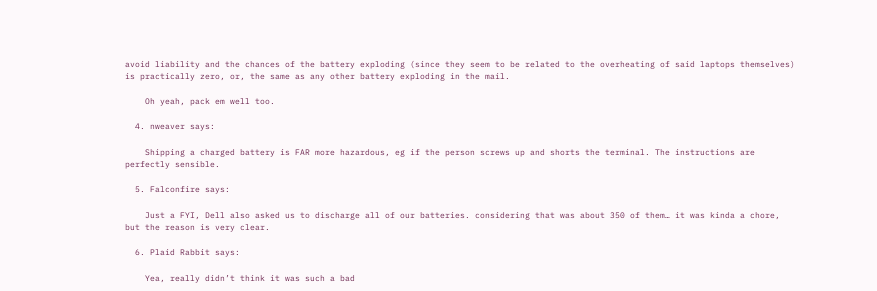avoid liability and the chances of the battery exploding (since they seem to be related to the overheating of said laptops themselves) is practically zero, or, the same as any other battery exploding in the mail.

    Oh yeah, pack em well too.

  4. nweaver says:

    Shipping a charged battery is FAR more hazardous, eg if the person screws up and shorts the terminal. The instructions are perfectly sensible.

  5. Falconfire says:

    Just a FYI, Dell also asked us to discharge all of our batteries. considering that was about 350 of them… it was kinda a chore, but the reason is very clear.

  6. Plaid Rabbit says:

    Yea, really didn’t think it was such a bad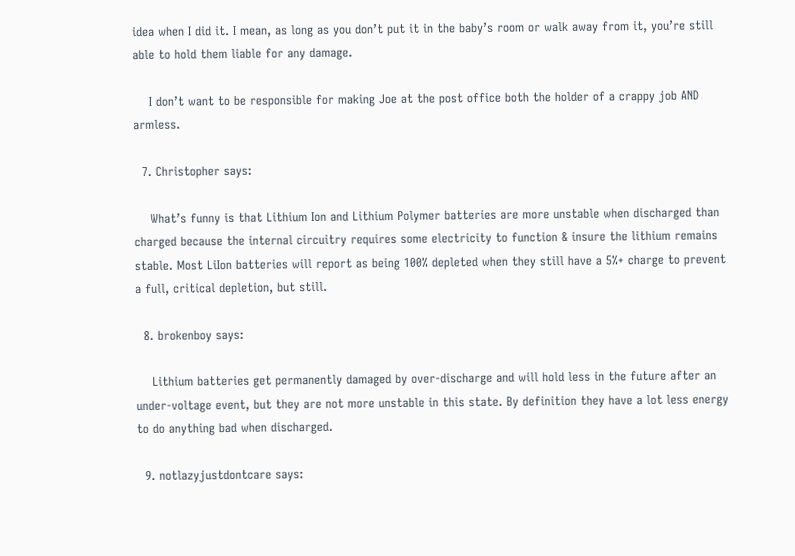idea when I did it. I mean, as long as you don’t put it in the baby’s room or walk away from it, you’re still able to hold them liable for any damage.

    I don’t want to be responsible for making Joe at the post office both the holder of a crappy job AND armless.

  7. Christopher says:

    What’s funny is that Lithium Ion and Lithium Polymer batteries are more unstable when discharged than charged because the internal circuitry requires some electricity to function & insure the lithium remains stable. Most LiIon batteries will report as being 100% depleted when they still have a 5%+ charge to prevent a full, critical depletion, but still.

  8. brokenboy says:

    Lithium batteries get permanently damaged by over-discharge and will hold less in the future after an under-voltage event, but they are not more unstable in this state. By definition they have a lot less energy to do anything bad when discharged.

  9. notlazyjustdontcare says: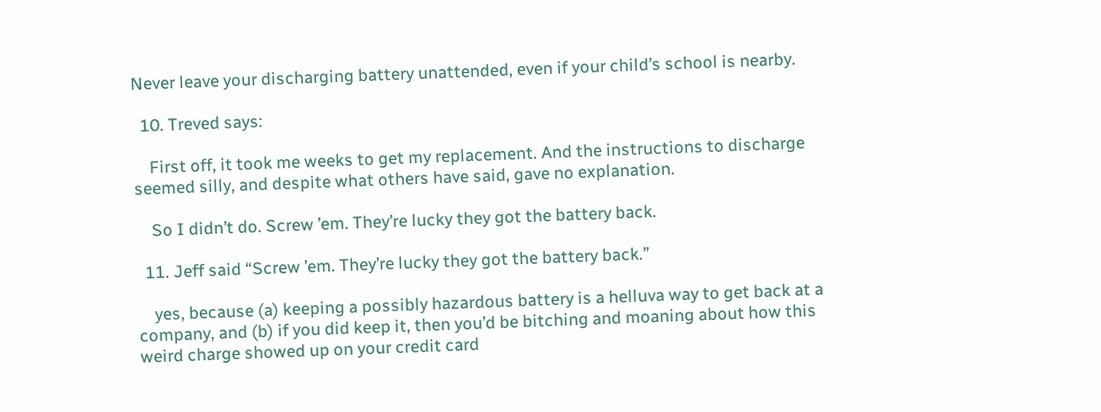Never leave your discharging battery unattended, even if your child’s school is nearby.

  10. Treved says:

    First off, it took me weeks to get my replacement. And the instructions to discharge seemed silly, and despite what others have said, gave no explanation.

    So I didn’t do. Screw ’em. They’re lucky they got the battery back.

  11. Jeff said “Screw ’em. They’re lucky they got the battery back.”

    yes, because (a) keeping a possibly hazardous battery is a helluva way to get back at a company, and (b) if you did keep it, then you’d be bitching and moaning about how this weird charge showed up on your credit card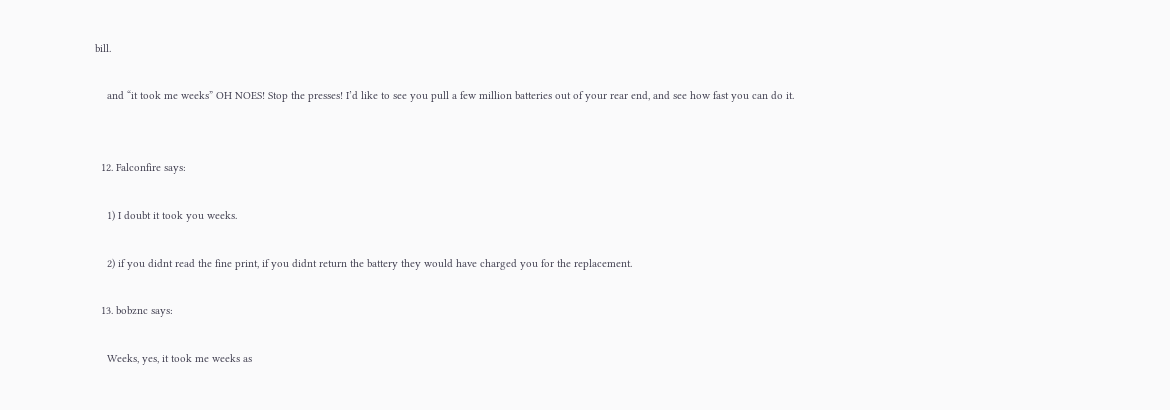bill.

    and “it took me weeks” OH NOES! Stop the presses! I’d like to see you pull a few million batteries out of your rear end, and see how fast you can do it.


  12. Falconfire says:

    1) I doubt it took you weeks.

    2) if you didnt read the fine print, if you didnt return the battery they would have charged you for the replacement.

  13. bobznc says:

    Weeks, yes, it took me weeks as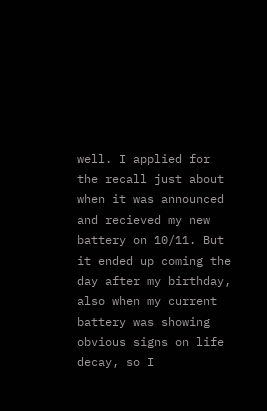well. I applied for the recall just about when it was announced and recieved my new battery on 10/11. But it ended up coming the day after my birthday, also when my current battery was showing obvious signs on life decay, so I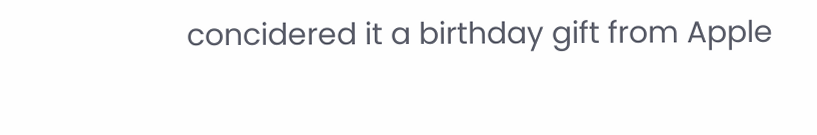concidered it a birthday gift from Apple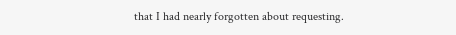that I had nearly forgotten about requesting.